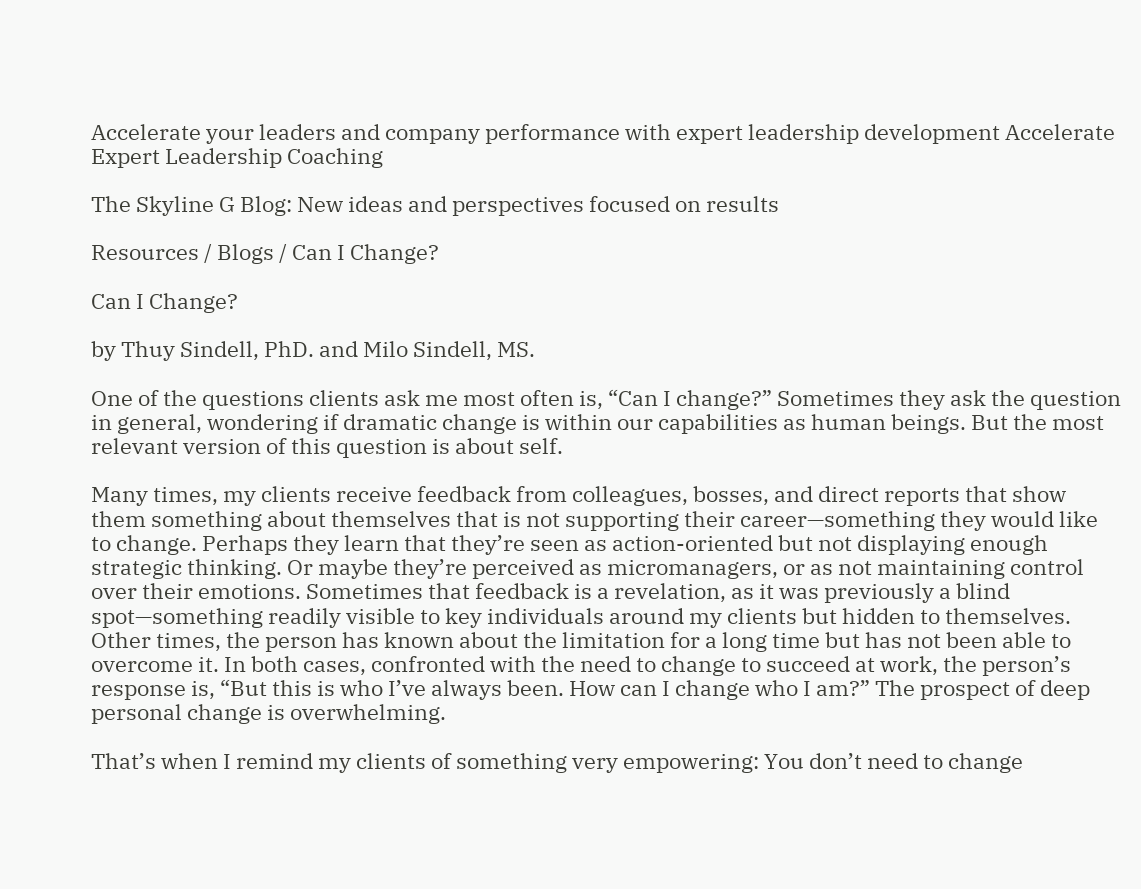Accelerate your leaders and company performance with expert leadership development Accelerate Expert Leadership Coaching

The Skyline G Blog: New ideas and perspectives focused on results

Resources / Blogs / Can I Change?

Can I Change?

by Thuy Sindell, PhD. and Milo Sindell, MS.

One of the questions clients ask me most often is, “Can I change?” Sometimes they ask the question in general, wondering if dramatic change is within our capabilities as human beings. But the most relevant version of this question is about self.

Many times, my clients receive feedback from colleagues, bosses, and direct reports that show them something about themselves that is not supporting their career—something they would like to change. Perhaps they learn that they’re seen as action-oriented but not displaying enough strategic thinking. Or maybe they’re perceived as micromanagers, or as not maintaining control over their emotions. Sometimes that feedback is a revelation, as it was previously a blind spot—something readily visible to key individuals around my clients but hidden to themselves. Other times, the person has known about the limitation for a long time but has not been able to overcome it. In both cases, confronted with the need to change to succeed at work, the person’s response is, “But this is who I’ve always been. How can I change who I am?” The prospect of deep personal change is overwhelming.

That’s when I remind my clients of something very empowering: You don’t need to change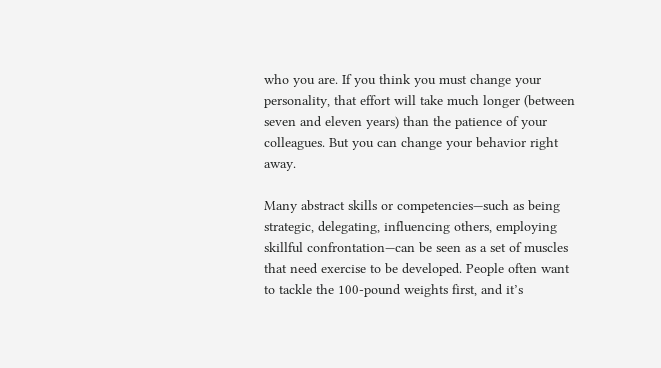who you are. If you think you must change your personality, that effort will take much longer (between seven and eleven years) than the patience of your colleagues. But you can change your behavior right away.

Many abstract skills or competencies—such as being strategic, delegating, influencing others, employing skillful confrontation—can be seen as a set of muscles that need exercise to be developed. People often want to tackle the 100-pound weights first, and it’s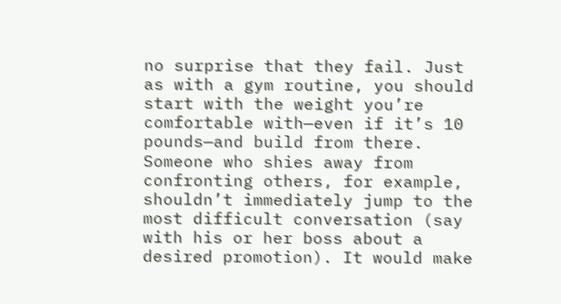no surprise that they fail. Just as with a gym routine, you should start with the weight you’re comfortable with—even if it’s 10 pounds—and build from there. Someone who shies away from confronting others, for example, shouldn’t immediately jump to the most difficult conversation (say with his or her boss about a desired promotion). It would make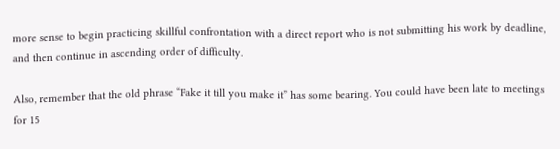more sense to begin practicing skillful confrontation with a direct report who is not submitting his work by deadline, and then continue in ascending order of difficulty.

Also, remember that the old phrase “Fake it till you make it” has some bearing. You could have been late to meetings for 15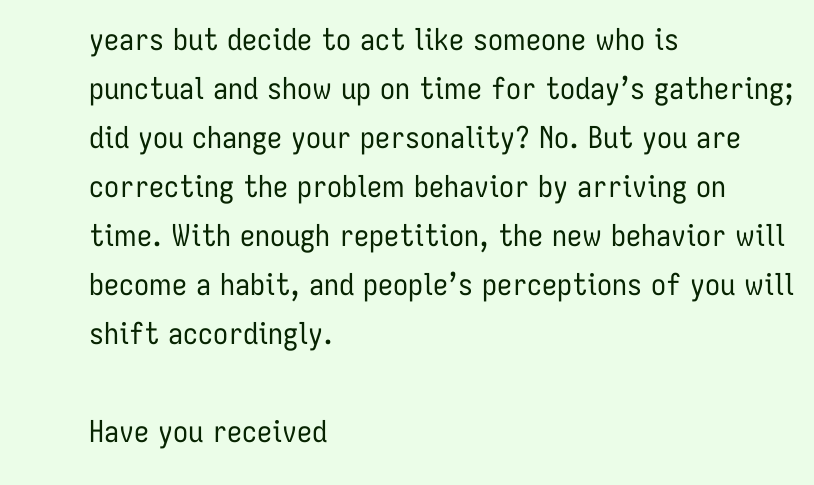years but decide to act like someone who is punctual and show up on time for today’s gathering; did you change your personality? No. But you are correcting the problem behavior by arriving on time. With enough repetition, the new behavior will become a habit, and people’s perceptions of you will shift accordingly.

Have you received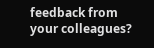feedback from your colleagues?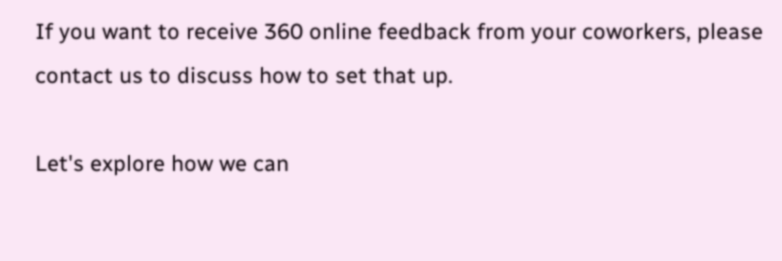If you want to receive 360 online feedback from your coworkers, please contact us to discuss how to set that up.

Let's explore how we can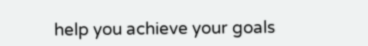help you achieve your goals